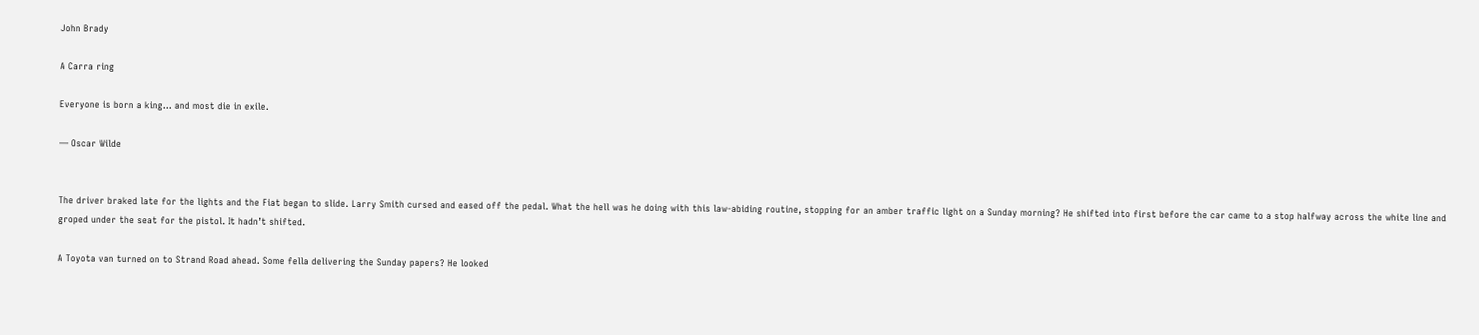John Brady

A Carra ring

Everyone is born a king… and most die in exile.

— Oscar Wilde


The driver braked late for the lights and the Fiat began to slide. Larry Smith cursed and eased off the pedal. What the hell was he doing with this law-abiding routine, stopping for an amber traffic light on a Sunday morning? He shifted into first before the car came to a stop halfway across the white line and groped under the seat for the pistol. It hadn’t shifted.

A Toyota van turned on to Strand Road ahead. Some fella delivering the Sunday papers? He looked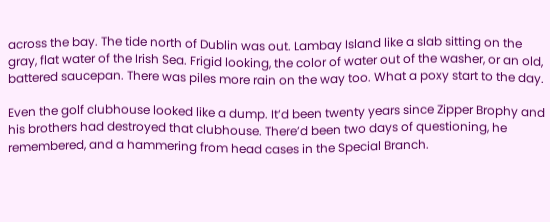across the bay. The tide north of Dublin was out. Lambay Island like a slab sitting on the gray, flat water of the Irish Sea. Frigid looking, the color of water out of the washer, or an old, battered saucepan. There was piles more rain on the way too. What a poxy start to the day.

Even the golf clubhouse looked like a dump. It’d been twenty years since Zipper Brophy and his brothers had destroyed that clubhouse. There’d been two days of questioning, he remembered, and a hammering from head cases in the Special Branch.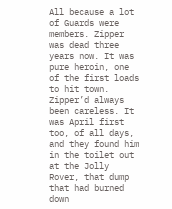All because a lot of Guards were members. Zipper was dead three years now. It was pure heroin, one of the first loads to hit town. Zipper’d always been careless. It was April first too, of all days, and they found him in the toilet out at the Jolly Rover, that dump that had burned down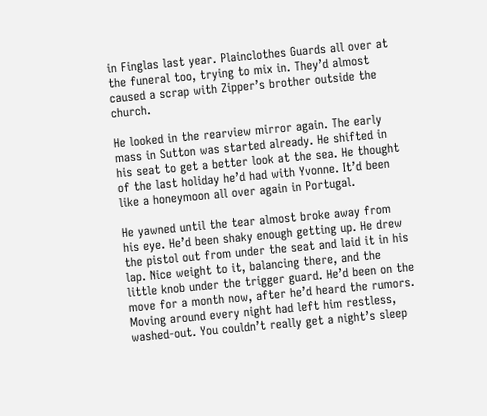in Finglas last year. Plainclothes Guards all over at the funeral too, trying to mix in. They’d almost caused a scrap with Zipper’s brother outside the church.

He looked in the rearview mirror again. The early mass in Sutton was started already. He shifted in his seat to get a better look at the sea. He thought of the last holiday he’d had with Yvonne. It’d been like a honeymoon all over again in Portugal.

He yawned until the tear almost broke away from his eye. He’d been shaky enough getting up. He drew the pistol out from under the seat and laid it in his lap. Nice weight to it, balancing there, and the little knob under the trigger guard. He’d been on the move for a month now, after he’d heard the rumors. Moving around every night had left him restless, washed-out. You couldn’t really get a night’s sleep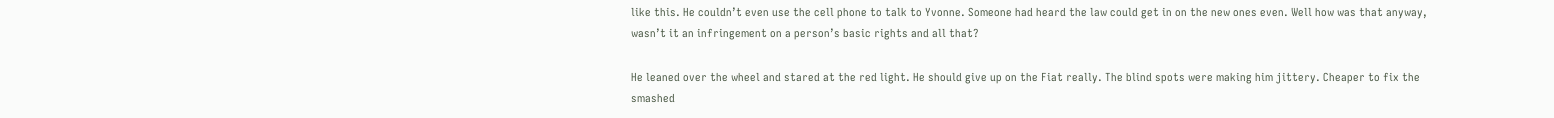like this. He couldn’t even use the cell phone to talk to Yvonne. Someone had heard the law could get in on the new ones even. Well how was that anyway, wasn’t it an infringement on a person’s basic rights and all that?

He leaned over the wheel and stared at the red light. He should give up on the Fiat really. The blind spots were making him jittery. Cheaper to fix the smashed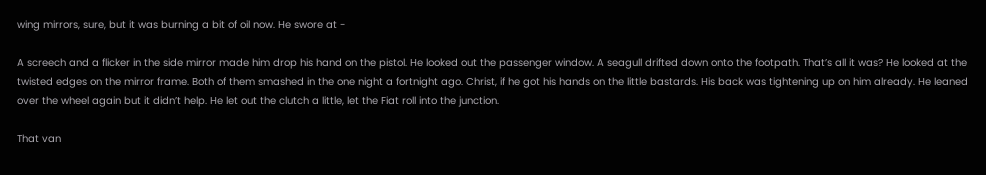wing mirrors, sure, but it was burning a bit of oil now. He swore at -

A screech and a flicker in the side mirror made him drop his hand on the pistol. He looked out the passenger window. A seagull drifted down onto the footpath. That’s all it was? He looked at the twisted edges on the mirror frame. Both of them smashed in the one night a fortnight ago. Christ, if he got his hands on the little bastards. His back was tightening up on him already. He leaned over the wheel again but it didn’t help. He let out the clutch a little, let the Fiat roll into the junction.

That van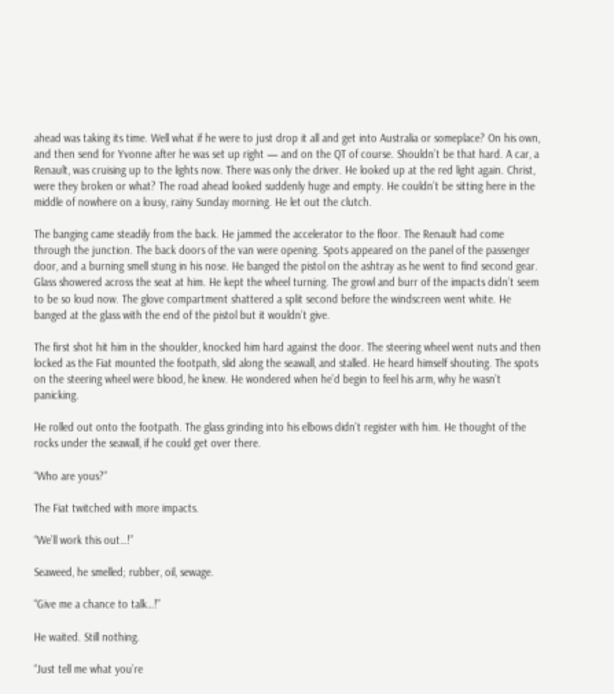ahead was taking its time. Well what if he were to just drop it all and get into Australia or someplace? On his own, and then send for Yvonne after he was set up right — and on the QT of course. Shouldn’t be that hard. A car, a Renault, was cruising up to the lights now. There was only the driver. He looked up at the red light again. Christ, were they broken or what? The road ahead looked suddenly huge and empty. He couldn’t be sitting here in the middle of nowhere on a lousy, rainy Sunday morning. He let out the clutch.

The banging came steadily from the back. He jammed the accelerator to the floor. The Renault had come through the junction. The back doors of the van were opening. Spots appeared on the panel of the passenger door, and a burning smell stung in his nose. He banged the pistol on the ashtray as he went to find second gear. Glass showered across the seat at him. He kept the wheel turning. The growl and burr of the impacts didn’t seem to be so loud now. The glove compartment shattered a split second before the windscreen went white. He banged at the glass with the end of the pistol but it wouldn’t give.

The first shot hit him in the shoulder, knocked him hard against the door. The steering wheel went nuts and then locked as the Fiat mounted the footpath, slid along the seawall, and stalled. He heard himself shouting. The spots on the steering wheel were blood, he knew. He wondered when he’d begin to feel his arm, why he wasn’t panicking.

He rolled out onto the footpath. The glass grinding into his elbows didn’t register with him. He thought of the rocks under the seawall, if he could get over there.

“Who are yous?”

The Fiat twitched with more impacts.

“We’ll work this out…!”

Seaweed, he smelled; rubber, oil, sewage.

“Give me a chance to talk…!”

He waited. Still nothing.

“Just tell me what you’re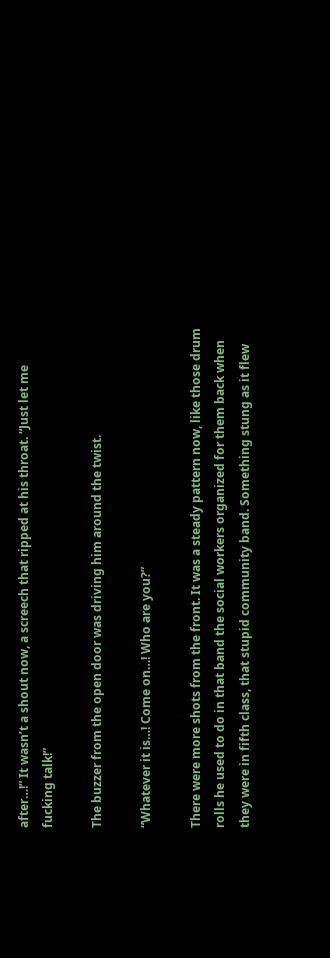after…!” It wasn’t a shout now, a screech that ripped at his throat. “Just let me fucking talk!”

The buzzer from the open door was driving him around the twist.

“Whatever it is…! Come on…! Who are you?”

There were more shots from the front. It was a steady pattern now, like those drum rolls he used to do in that band the social workers organized for them back when they were in fifth class, that stupid community band. Something stung as it flew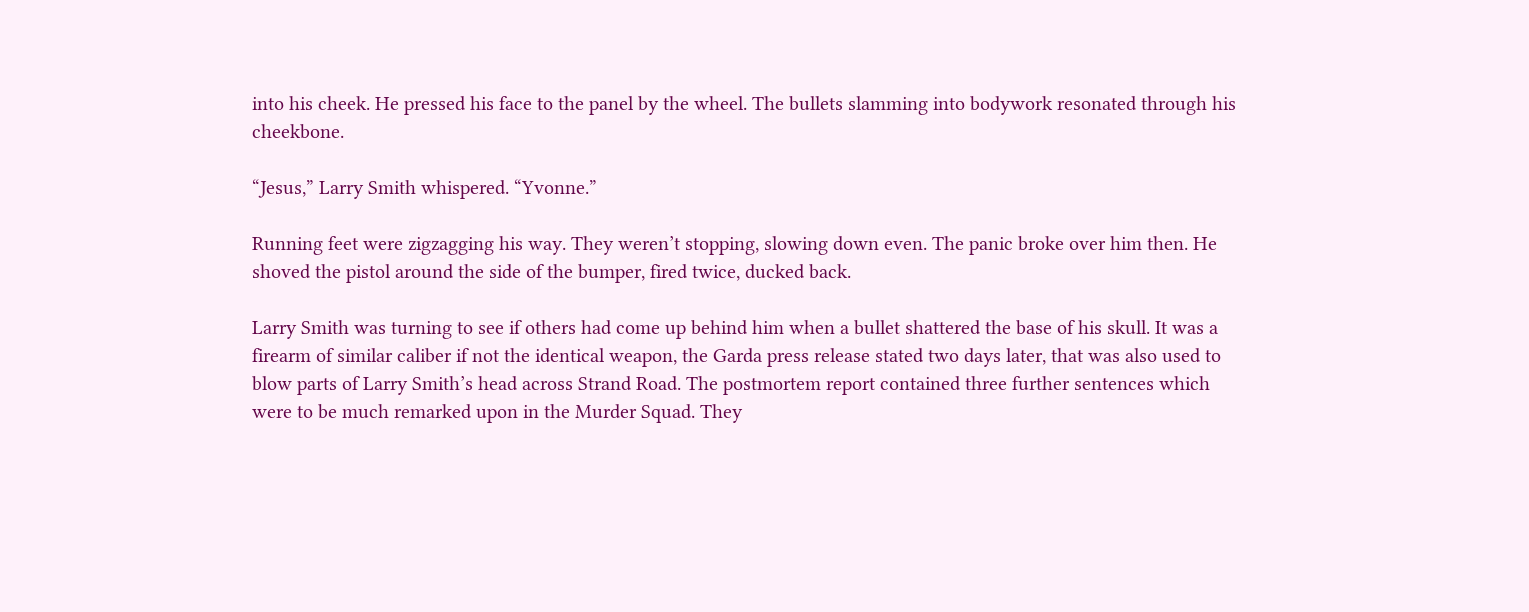into his cheek. He pressed his face to the panel by the wheel. The bullets slamming into bodywork resonated through his cheekbone.

“Jesus,” Larry Smith whispered. “Yvonne.”

Running feet were zigzagging his way. They weren’t stopping, slowing down even. The panic broke over him then. He shoved the pistol around the side of the bumper, fired twice, ducked back.

Larry Smith was turning to see if others had come up behind him when a bullet shattered the base of his skull. It was a firearm of similar caliber if not the identical weapon, the Garda press release stated two days later, that was also used to blow parts of Larry Smith’s head across Strand Road. The postmortem report contained three further sentences which were to be much remarked upon in the Murder Squad. They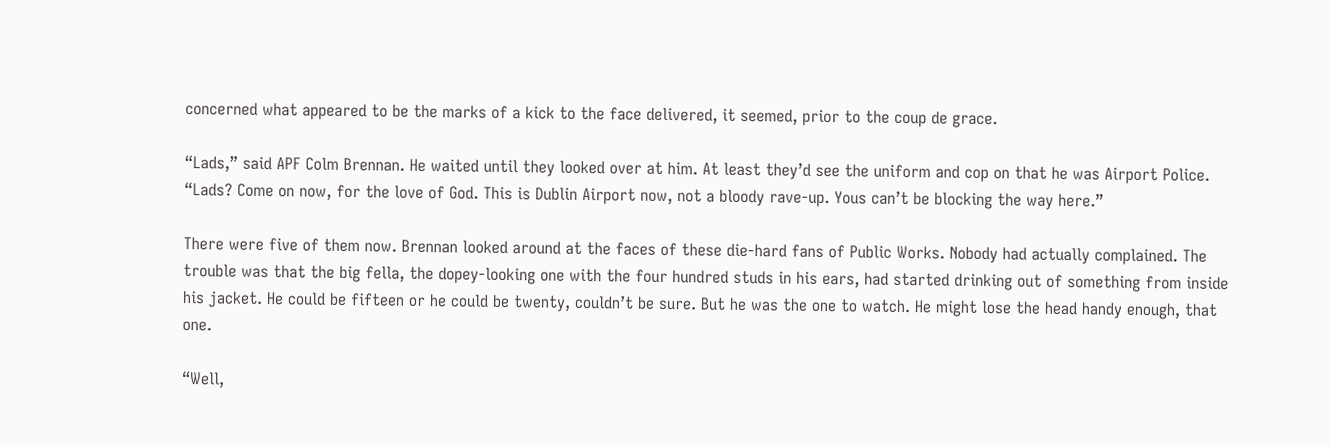concerned what appeared to be the marks of a kick to the face delivered, it seemed, prior to the coup de grace.

“Lads,” said APF Colm Brennan. He waited until they looked over at him. At least they’d see the uniform and cop on that he was Airport Police. “Lads? Come on now, for the love of God. This is Dublin Airport now, not a bloody rave-up. Yous can’t be blocking the way here.”

There were five of them now. Brennan looked around at the faces of these die-hard fans of Public Works. Nobody had actually complained. The trouble was that the big fella, the dopey-looking one with the four hundred studs in his ears, had started drinking out of something from inside his jacket. He could be fifteen or he could be twenty, couldn’t be sure. But he was the one to watch. He might lose the head handy enough, that one.

“Well,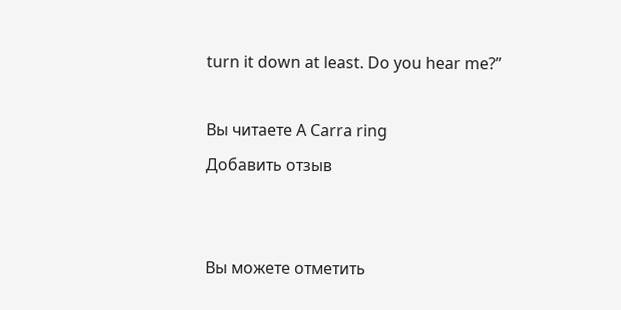turn it down at least. Do you hear me?”

Вы читаете A Carra ring
Добавить отзыв


Вы можете отметить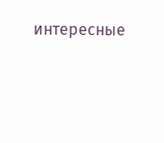интересные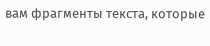вам фрагменты текста, которые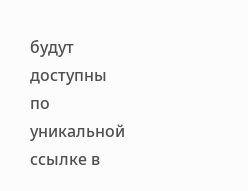будут доступны по уникальной ссылке в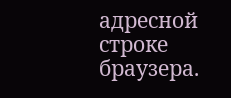адресной строке браузера.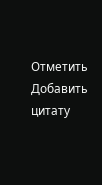Отметить Добавить цитату